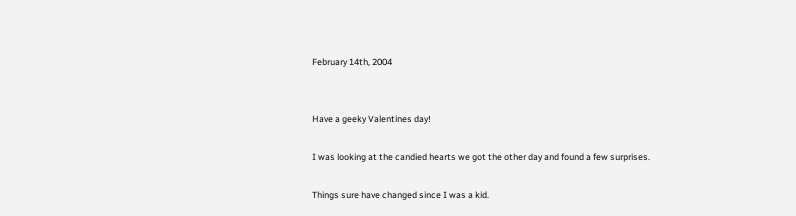February 14th, 2004


Have a geeky Valentines day!

I was looking at the candied hearts we got the other day and found a few surprises.

Things sure have changed since I was a kid.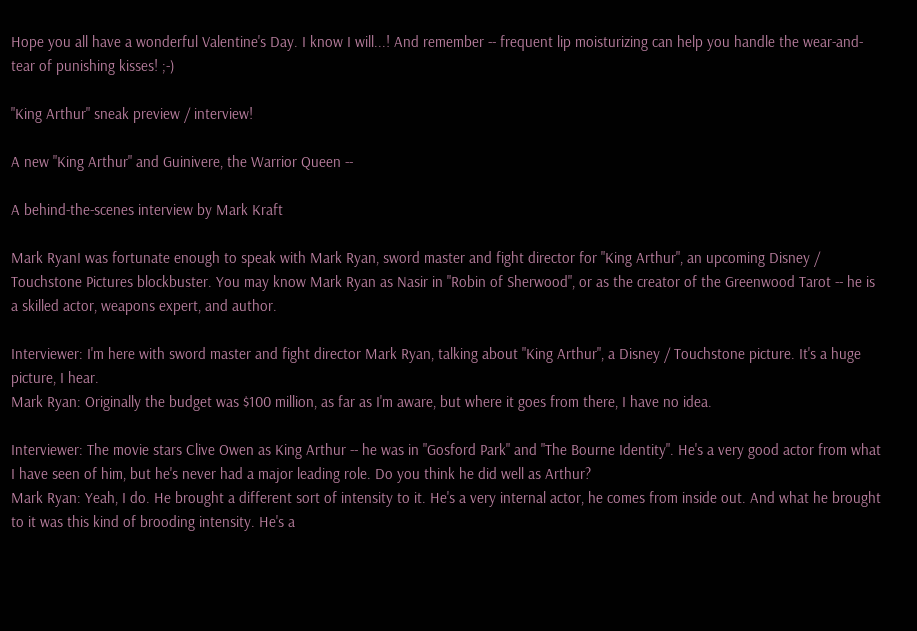Hope you all have a wonderful Valentine's Day. I know I will...! And remember -- frequent lip moisturizing can help you handle the wear-and-tear of punishing kisses! ;-)

"King Arthur" sneak preview / interview!

A new "King Arthur" and Guinivere, the Warrior Queen --

A behind-the-scenes interview by Mark Kraft

Mark RyanI was fortunate enough to speak with Mark Ryan, sword master and fight director for "King Arthur", an upcoming Disney / Touchstone Pictures blockbuster. You may know Mark Ryan as Nasir in "Robin of Sherwood", or as the creator of the Greenwood Tarot -- he is a skilled actor, weapons expert, and author.

Interviewer: I'm here with sword master and fight director Mark Ryan, talking about "King Arthur", a Disney / Touchstone picture. It's a huge picture, I hear.
Mark Ryan: Originally the budget was $100 million, as far as I'm aware, but where it goes from there, I have no idea.

Interviewer: The movie stars Clive Owen as King Arthur -- he was in "Gosford Park" and "The Bourne Identity". He's a very good actor from what I have seen of him, but he's never had a major leading role. Do you think he did well as Arthur?
Mark Ryan: Yeah, I do. He brought a different sort of intensity to it. He's a very internal actor, he comes from inside out. And what he brought to it was this kind of brooding intensity. He's a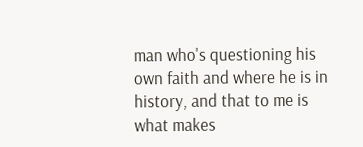man who's questioning his own faith and where he is in history, and that to me is what makes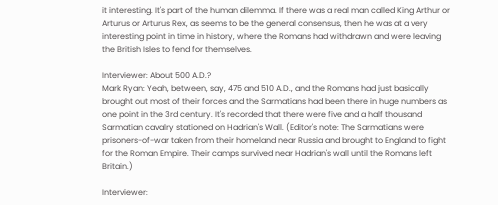it interesting. It's part of the human dilemma. If there was a real man called King Arthur or Arturus or Arturus Rex, as seems to be the general consensus, then he was at a very interesting point in time in history, where the Romans had withdrawn and were leaving the British Isles to fend for themselves.

Interviewer: About 500 A.D.?
Mark Ryan: Yeah, between, say, 475 and 510 A.D., and the Romans had just basically brought out most of their forces and the Sarmatians had been there in huge numbers as one point in the 3rd century. It's recorded that there were five and a half thousand Sarmatian cavalry stationed on Hadrian's Wall. (Editor's note: The Sarmatians were prisoners-of-war taken from their homeland near Russia and brought to England to fight for the Roman Empire. Their camps survived near Hadrian's wall until the Romans left Britain.)

Interviewer: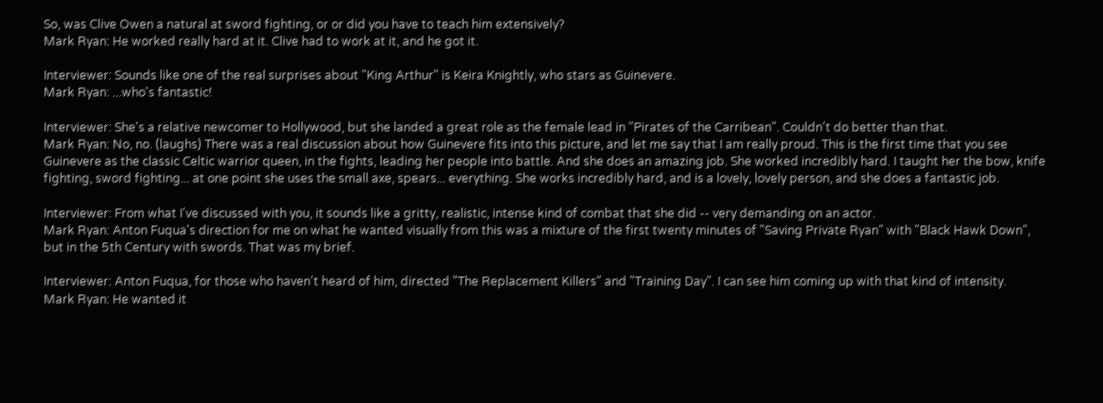So, was Clive Owen a natural at sword fighting, or or did you have to teach him extensively?
Mark Ryan: He worked really hard at it. Clive had to work at it, and he got it.

Interviewer: Sounds like one of the real surprises about "King Arthur" is Keira Knightly, who stars as Guinevere.
Mark Ryan: ...who's fantastic!

Interviewer: She's a relative newcomer to Hollywood, but she landed a great role as the female lead in "Pirates of the Carribean". Couldn't do better than that.
Mark Ryan: No, no. (laughs) There was a real discussion about how Guinevere fits into this picture, and let me say that I am really proud. This is the first time that you see Guinevere as the classic Celtic warrior queen, in the fights, leading her people into battle. And she does an amazing job. She worked incredibly hard. I taught her the bow, knife fighting, sword fighting... at one point she uses the small axe, spears... everything. She works incredibly hard, and is a lovely, lovely person, and she does a fantastic job.

Interviewer: From what I've discussed with you, it sounds like a gritty, realistic, intense kind of combat that she did -- very demanding on an actor.
Mark Ryan: Anton Fuqua's direction for me on what he wanted visually from this was a mixture of the first twenty minutes of "Saving Private Ryan" with "Black Hawk Down", but in the 5th Century with swords. That was my brief.

Interviewer: Anton Fuqua, for those who haven't heard of him, directed "The Replacement Killers" and "Training Day". I can see him coming up with that kind of intensity.
Mark Ryan: He wanted it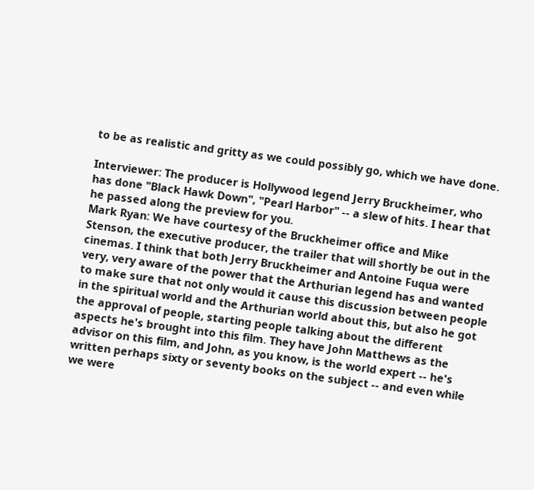to be as realistic and gritty as we could possibly go, which we have done.

Interviewer: The producer is Hollywood legend Jerry Bruckheimer, who has done "Black Hawk Down", "Pearl Harbor" -- a slew of hits. I hear that he passed along the preview for you.
Mark Ryan: We have courtesy of the Bruckheimer office and Mike Stenson, the executive producer, the trailer that will shortly be out in the cinemas. I think that both Jerry Bruckheimer and Antoine Fuqua were very, very aware of the power that the Arthurian legend has and wanted to make sure that not only would it cause this discussion between people in the spiritual world and the Arthurian world about this, but also he got the approval of people, starting people talking about the different aspects he's brought into this film. They have John Matthews as the advisor on this film, and John, as you know, is the world expert -- he's written perhaps sixty or seventy books on the subject -- and even while we were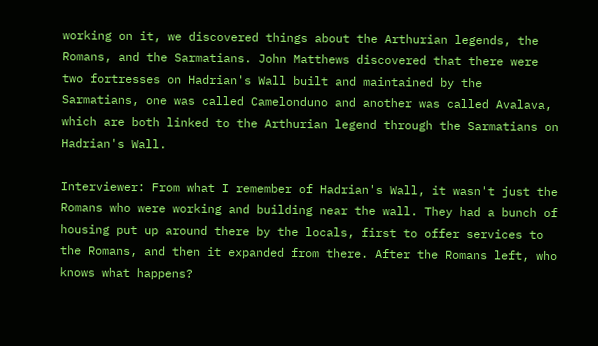working on it, we discovered things about the Arthurian legends, the Romans, and the Sarmatians. John Matthews discovered that there were two fortresses on Hadrian's Wall built and maintained by the Sarmatians, one was called Camelonduno and another was called Avalava, which are both linked to the Arthurian legend through the Sarmatians on Hadrian's Wall.

Interviewer: From what I remember of Hadrian's Wall, it wasn't just the Romans who were working and building near the wall. They had a bunch of housing put up around there by the locals, first to offer services to the Romans, and then it expanded from there. After the Romans left, who knows what happens?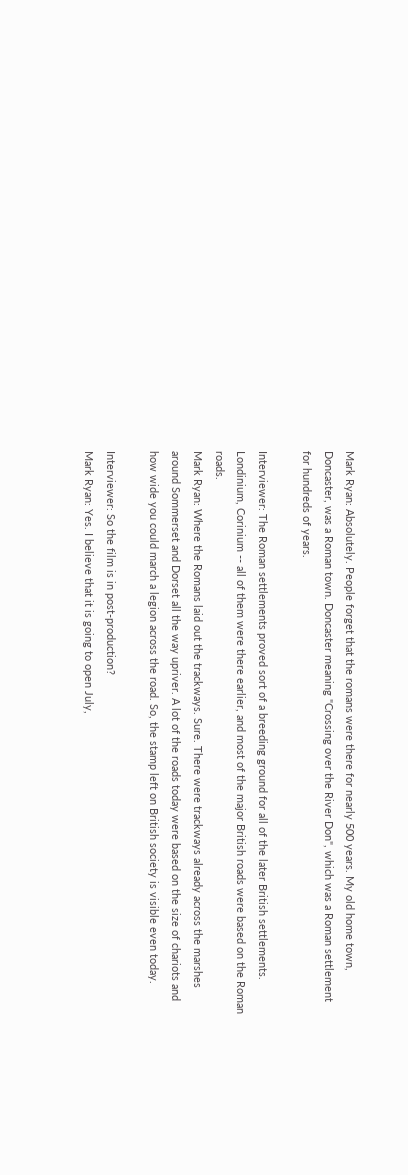Mark Ryan: Absolutely. People forget that the romans were there for nearly 500 years. My old home town, Doncaster, was a Roman town. Doncaster meaning "Crossing over the River Don", which was a Roman settlement for hundreds of years.

Interviewer: The Roman settlements proved sort of a breeding ground for all of the later British settlements. Londinium, Corinium -- all of them were there earlier, and most of the major British roads were based on the Roman roads.
Mark Ryan: Where the Romans laid out the trackways. Sure. There were trackways already across the marshes around Sommerset and Dorset all the way upriver. A lot of the roads today were based on the size of chariots and how wide you could march a legion across the road. So, the stamp left on British society is visible even today.

Interviewer: So the film is in post-production?
Mark Ryan: Yes. I believe that it is going to open July,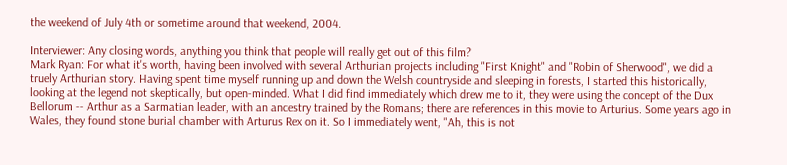the weekend of July 4th or sometime around that weekend, 2004.

Interviewer: Any closing words, anything you think that people will really get out of this film?
Mark Ryan: For what it's worth, having been involved with several Arthurian projects including "First Knight" and "Robin of Sherwood", we did a truely Arthurian story. Having spent time myself running up and down the Welsh countryside and sleeping in forests, I started this historically, looking at the legend not skeptically, but open-minded. What I did find immediately which drew me to it, they were using the concept of the Dux Bellorum -- Arthur as a Sarmatian leader, with an ancestry trained by the Romans; there are references in this movie to Arturius. Some years ago in Wales, they found stone burial chamber with Arturus Rex on it. So I immediately went, "Ah, this is not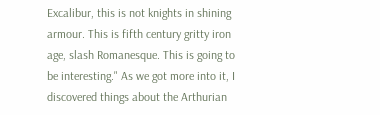Excalibur, this is not knights in shining armour. This is fifth century gritty iron age, slash Romanesque. This is going to be interesting." As we got more into it, I discovered things about the Arthurian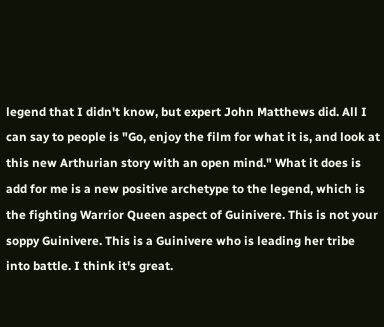legend that I didn't know, but expert John Matthews did. All I can say to people is "Go, enjoy the film for what it is, and look at this new Arthurian story with an open mind." What it does is add for me is a new positive archetype to the legend, which is the fighting Warrior Queen aspect of Guinivere. This is not your soppy Guinivere. This is a Guinivere who is leading her tribe into battle. I think it's great.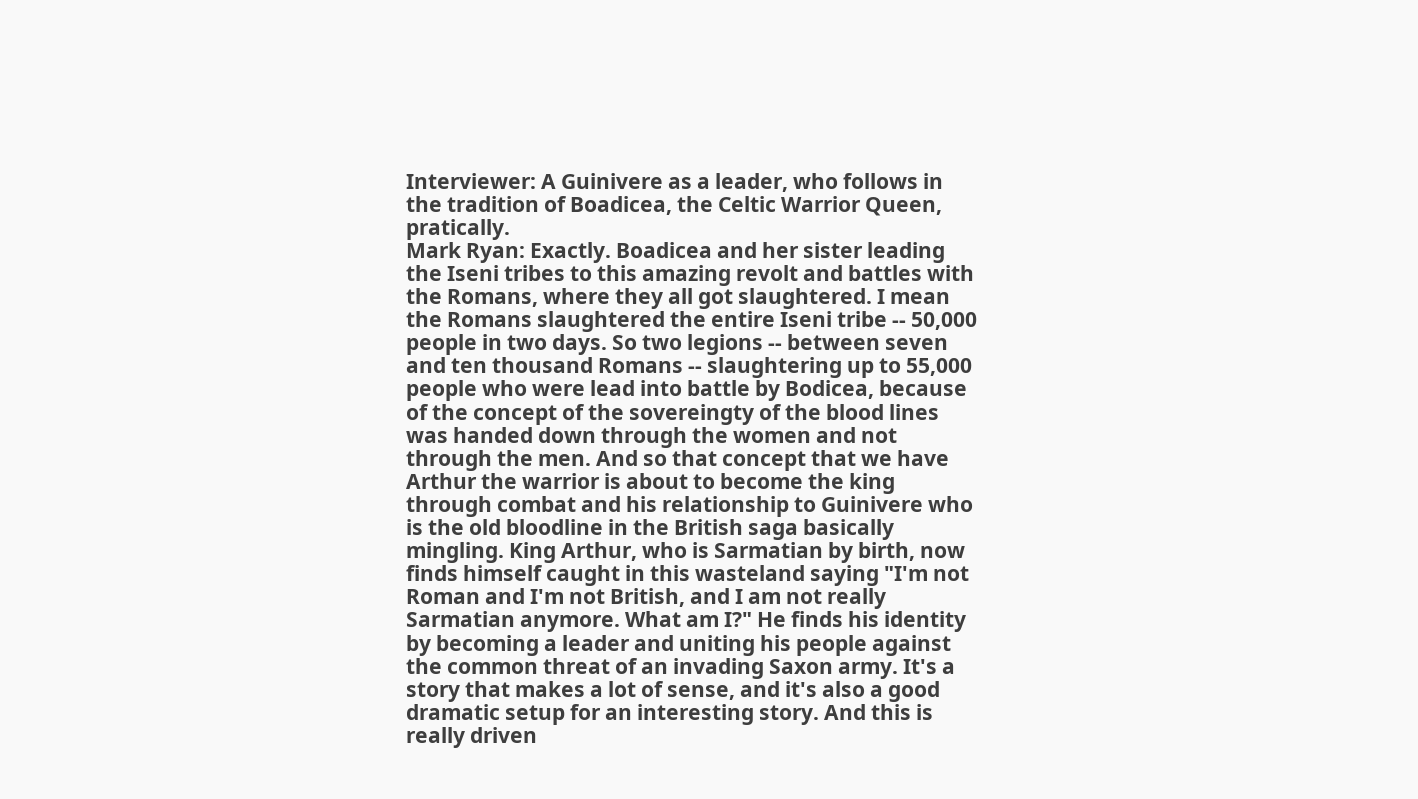Interviewer: A Guinivere as a leader, who follows in the tradition of Boadicea, the Celtic Warrior Queen, pratically.
Mark Ryan: Exactly. Boadicea and her sister leading the Iseni tribes to this amazing revolt and battles with the Romans, where they all got slaughtered. I mean the Romans slaughtered the entire Iseni tribe -- 50,000 people in two days. So two legions -- between seven and ten thousand Romans -- slaughtering up to 55,000 people who were lead into battle by Bodicea, because of the concept of the sovereingty of the blood lines was handed down through the women and not through the men. And so that concept that we have Arthur the warrior is about to become the king through combat and his relationship to Guinivere who is the old bloodline in the British saga basically mingling. King Arthur, who is Sarmatian by birth, now finds himself caught in this wasteland saying "I'm not Roman and I'm not British, and I am not really Sarmatian anymore. What am I?" He finds his identity by becoming a leader and uniting his people against the common threat of an invading Saxon army. It's a story that makes a lot of sense, and it's also a good dramatic setup for an interesting story. And this is really driven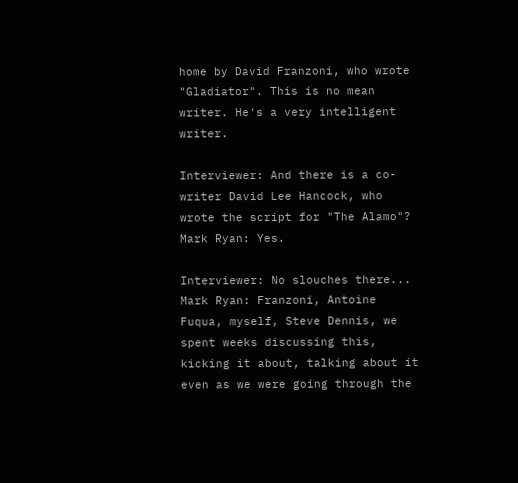home by David Franzoni, who wrote "Gladiator". This is no mean writer. He's a very intelligent writer.

Interviewer: And there is a co-writer David Lee Hancock, who wrote the script for "The Alamo"?
Mark Ryan: Yes.

Interviewer: No slouches there...
Mark Ryan: Franzoni, Antoine Fuqua, myself, Steve Dennis, we spent weeks discussing this, kicking it about, talking about it even as we were going through the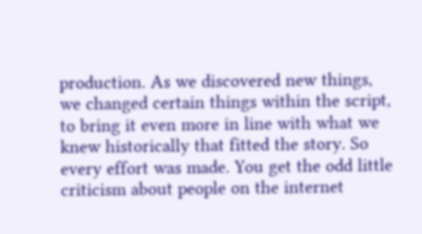production. As we discovered new things, we changed certain things within the script, to bring it even more in line with what we knew historically that fitted the story. So every effort was made. You get the odd little criticism about people on the internet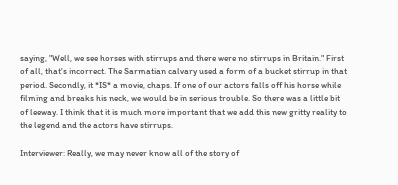saying, "Well, we see horses with stirrups and there were no stirrups in Britain." First of all, that's incorrect. The Sarmatian calvary used a form of a bucket stirrup in that period. Secondly, it *IS* a movie, chaps. If one of our actors falls off his horse while filming and breaks his neck, we would be in serious trouble. So there was a little bit of leeway. I think that it is much more important that we add this new gritty reality to the legend and the actors have stirrups.

Interviewer: Really, we may never know all of the story of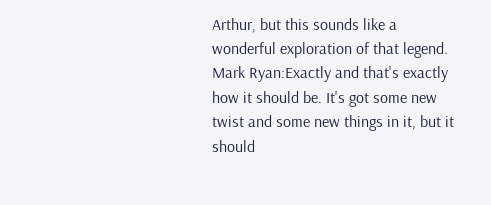Arthur, but this sounds like a wonderful exploration of that legend.
Mark Ryan:Exactly and that's exactly how it should be. It's got some new twist and some new things in it, but it should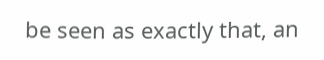be seen as exactly that, an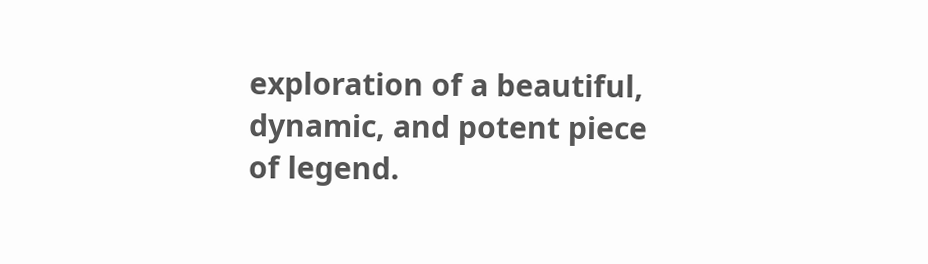exploration of a beautiful, dynamic, and potent piece of legend.